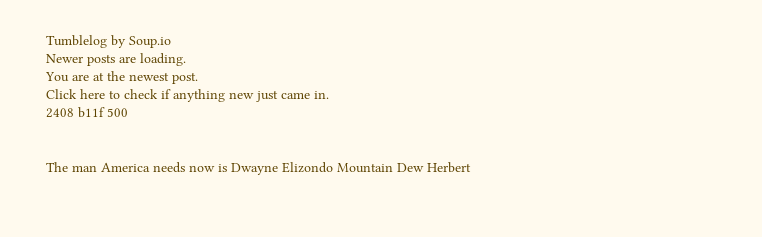Tumblelog by Soup.io
Newer posts are loading.
You are at the newest post.
Click here to check if anything new just came in.
2408 b11f 500


The man America needs now is Dwayne Elizondo Mountain Dew Herbert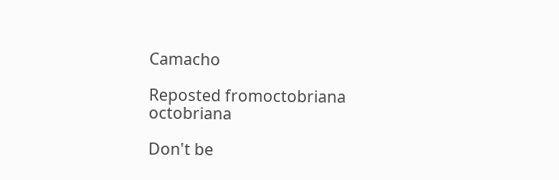Camacho

Reposted fromoctobriana octobriana

Don't be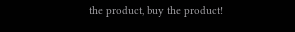the product, buy the product!